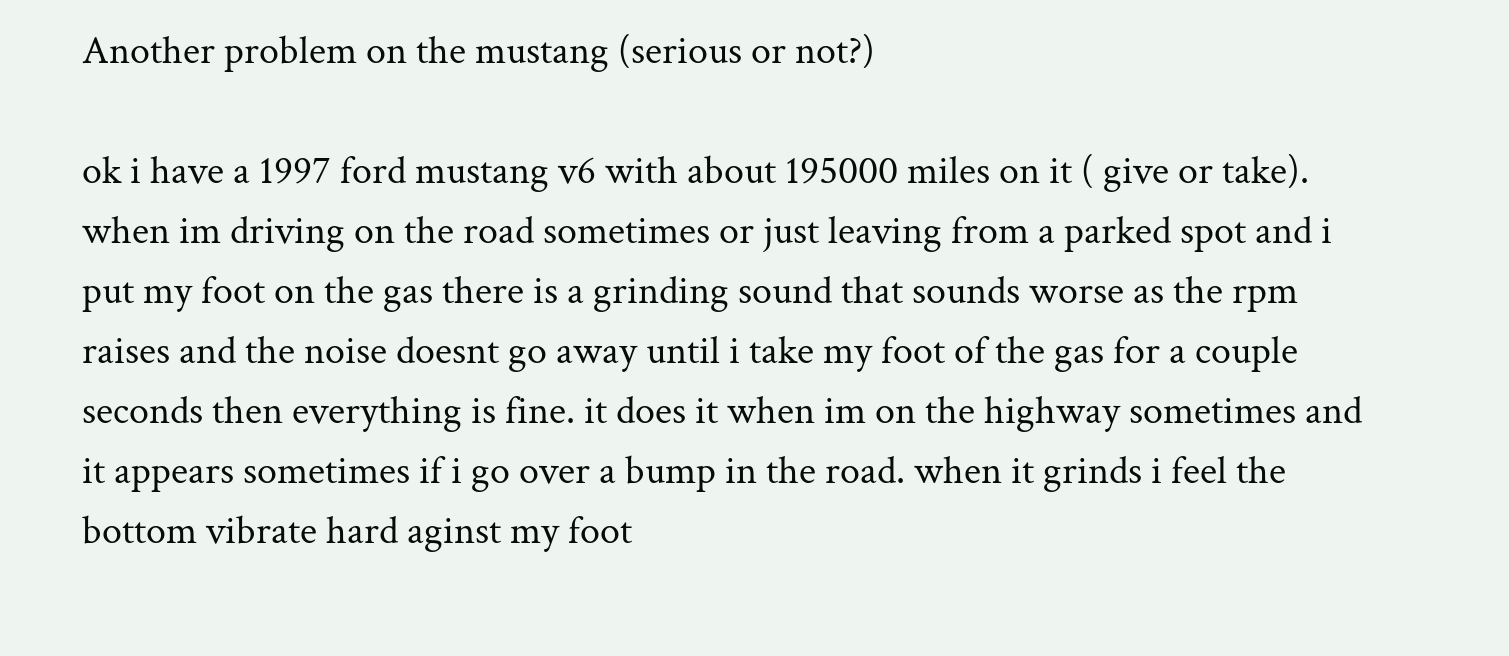Another problem on the mustang (serious or not?)

ok i have a 1997 ford mustang v6 with about 195000 miles on it ( give or take). when im driving on the road sometimes or just leaving from a parked spot and i put my foot on the gas there is a grinding sound that sounds worse as the rpm raises and the noise doesnt go away until i take my foot of the gas for a couple seconds then everything is fine. it does it when im on the highway sometimes and it appears sometimes if i go over a bump in the road. when it grinds i feel the bottom vibrate hard aginst my foot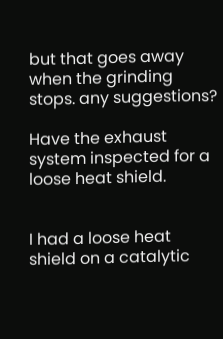but that goes away when the grinding stops. any suggestions?

Have the exhaust system inspected for a loose heat shield.


I had a loose heat shield on a catalytic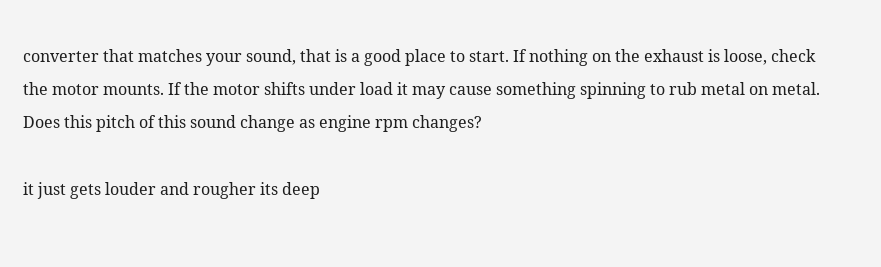converter that matches your sound, that is a good place to start. If nothing on the exhaust is loose, check the motor mounts. If the motor shifts under load it may cause something spinning to rub metal on metal. Does this pitch of this sound change as engine rpm changes?

it just gets louder and rougher its deep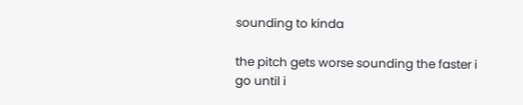sounding to kinda

the pitch gets worse sounding the faster i go until i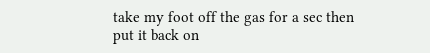take my foot off the gas for a sec then put it back on